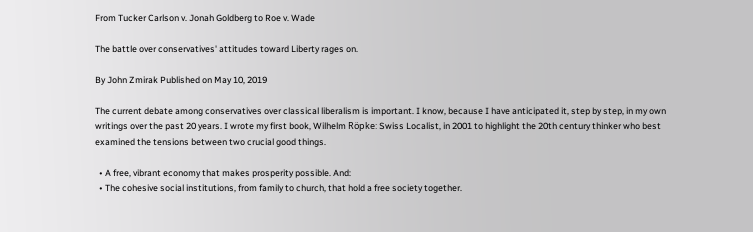From Tucker Carlson v. Jonah Goldberg to Roe v. Wade

The battle over conservatives' attitudes toward Liberty rages on.

By John Zmirak Published on May 10, 2019

The current debate among conservatives over classical liberalism is important. I know, because I have anticipated it, step by step, in my own writings over the past 20 years. I wrote my first book, Wilhelm Röpke: Swiss Localist, in 2001 to highlight the 20th century thinker who best examined the tensions between two crucial good things.

  • A free, vibrant economy that makes prosperity possible. And:
  • The cohesive social institutions, from family to church, that hold a free society together.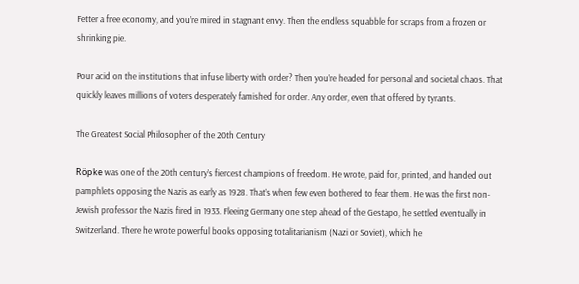Fetter a free economy, and you’re mired in stagnant envy. Then the endless squabble for scraps from a frozen or shrinking pie.

Pour acid on the institutions that infuse liberty with order? Then you’re headed for personal and societal chaos. That quickly leaves millions of voters desperately famished for order. Any order, even that offered by tyrants.

The Greatest Social Philosopher of the 20th Century

Röpke was one of the 20th century’s fiercest champions of freedom. He wrote, paid for, printed, and handed out pamphlets opposing the Nazis as early as 1928. That’s when few even bothered to fear them. He was the first non-Jewish professor the Nazis fired in 1933. Fleeing Germany one step ahead of the Gestapo, he settled eventually in Switzerland. There he wrote powerful books opposing totalitarianism (Nazi or Soviet), which he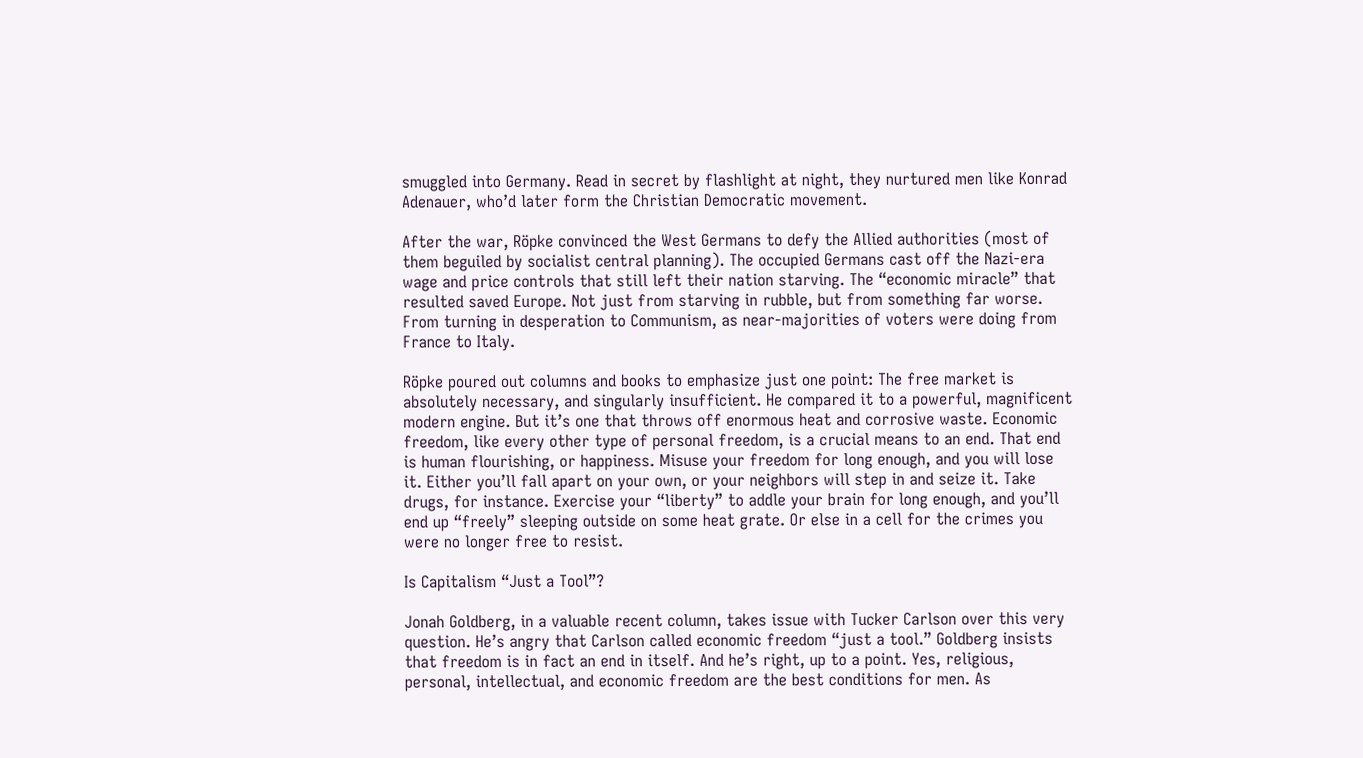smuggled into Germany. Read in secret by flashlight at night, they nurtured men like Konrad Adenauer, who’d later form the Christian Democratic movement.

After the war, Röpke convinced the West Germans to defy the Allied authorities (most of them beguiled by socialist central planning). The occupied Germans cast off the Nazi-era wage and price controls that still left their nation starving. The “economic miracle” that resulted saved Europe. Not just from starving in rubble, but from something far worse. From turning in desperation to Communism, as near-majorities of voters were doing from France to Italy.

Röpke poured out columns and books to emphasize just one point: The free market is absolutely necessary, and singularly insufficient. He compared it to a powerful, magnificent modern engine. But it’s one that throws off enormous heat and corrosive waste. Economic freedom, like every other type of personal freedom, is a crucial means to an end. That end is human flourishing, or happiness. Misuse your freedom for long enough, and you will lose it. Either you’ll fall apart on your own, or your neighbors will step in and seize it. Take drugs, for instance. Exercise your “liberty” to addle your brain for long enough, and you’ll end up “freely” sleeping outside on some heat grate. Or else in a cell for the crimes you were no longer free to resist.

Is Capitalism “Just a Tool”?

Jonah Goldberg, in a valuable recent column, takes issue with Tucker Carlson over this very question. He’s angry that Carlson called economic freedom “just a tool.” Goldberg insists that freedom is in fact an end in itself. And he’s right, up to a point. Yes, religious, personal, intellectual, and economic freedom are the best conditions for men. As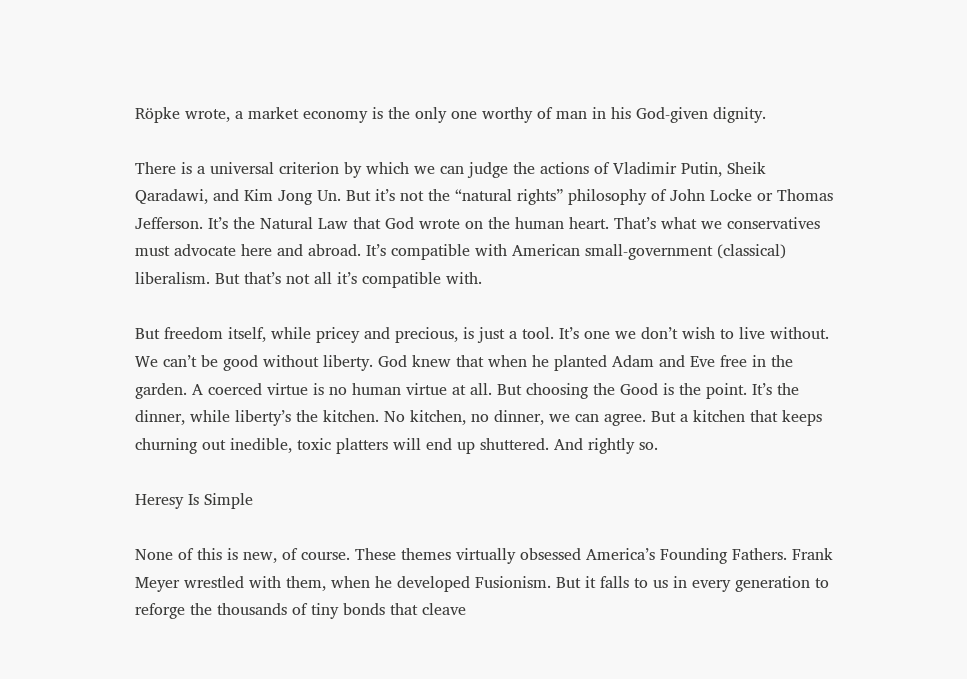Röpke wrote, a market economy is the only one worthy of man in his God-given dignity.

There is a universal criterion by which we can judge the actions of Vladimir Putin, Sheik Qaradawi, and Kim Jong Un. But it’s not the “natural rights” philosophy of John Locke or Thomas Jefferson. It’s the Natural Law that God wrote on the human heart. That’s what we conservatives must advocate here and abroad. It’s compatible with American small-government (classical) liberalism. But that’s not all it’s compatible with.

But freedom itself, while pricey and precious, is just a tool. It’s one we don’t wish to live without. We can’t be good without liberty. God knew that when he planted Adam and Eve free in the garden. A coerced virtue is no human virtue at all. But choosing the Good is the point. It’s the dinner, while liberty’s the kitchen. No kitchen, no dinner, we can agree. But a kitchen that keeps churning out inedible, toxic platters will end up shuttered. And rightly so.

Heresy Is Simple

None of this is new, of course. These themes virtually obsessed America’s Founding Fathers. Frank Meyer wrestled with them, when he developed Fusionism. But it falls to us in every generation to reforge the thousands of tiny bonds that cleave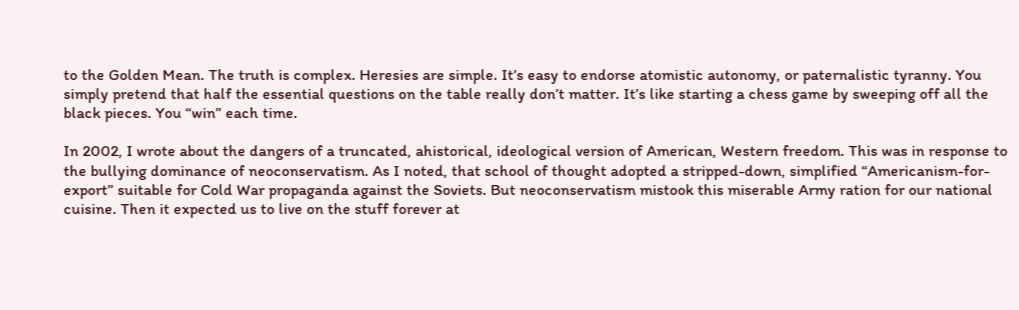to the Golden Mean. The truth is complex. Heresies are simple. It’s easy to endorse atomistic autonomy, or paternalistic tyranny. You simply pretend that half the essential questions on the table really don’t matter. It’s like starting a chess game by sweeping off all the black pieces. You “win” each time.

In 2002, I wrote about the dangers of a truncated, ahistorical, ideological version of American, Western freedom. This was in response to the bullying dominance of neoconservatism. As I noted, that school of thought adopted a stripped-down, simplified “Americanism-for-export” suitable for Cold War propaganda against the Soviets. But neoconservatism mistook this miserable Army ration for our national cuisine. Then it expected us to live on the stuff forever at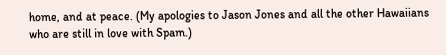home, and at peace. (My apologies to Jason Jones and all the other Hawaiians who are still in love with Spam.)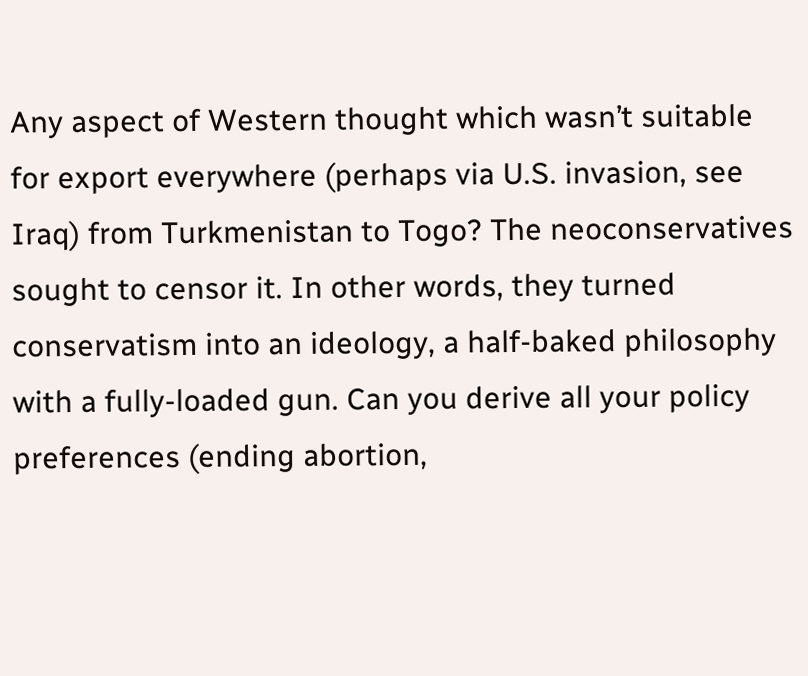Any aspect of Western thought which wasn’t suitable for export everywhere (perhaps via U.S. invasion, see Iraq) from Turkmenistan to Togo? The neoconservatives sought to censor it. In other words, they turned conservatism into an ideology, a half-baked philosophy with a fully-loaded gun. Can you derive all your policy preferences (ending abortion,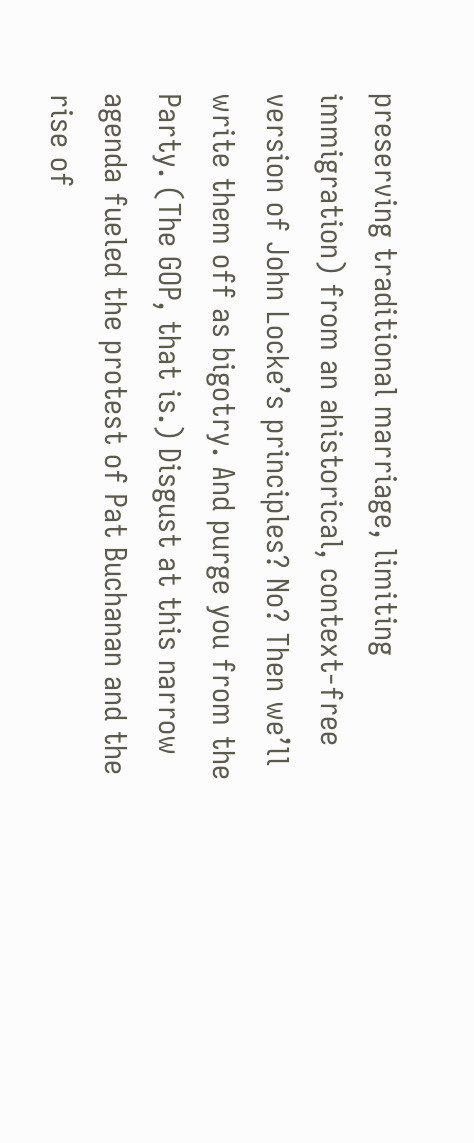preserving traditional marriage, limiting immigration) from an ahistorical, context-free version of John Locke’s principles? No? Then we’ll write them off as bigotry. And purge you from the Party. (The GOP, that is.) Disgust at this narrow agenda fueled the protest of Pat Buchanan and the rise of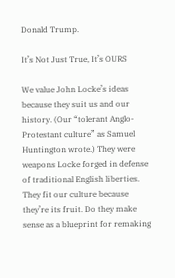Donald Trump.

It’s Not Just True, It’s OURS

We value John Locke’s ideas because they suit us and our history. (Our “tolerant Anglo-Protestant culture” as Samuel Huntington wrote.) They were weapons Locke forged in defense of traditional English liberties. They fit our culture because they’re its fruit. Do they make sense as a blueprint for remaking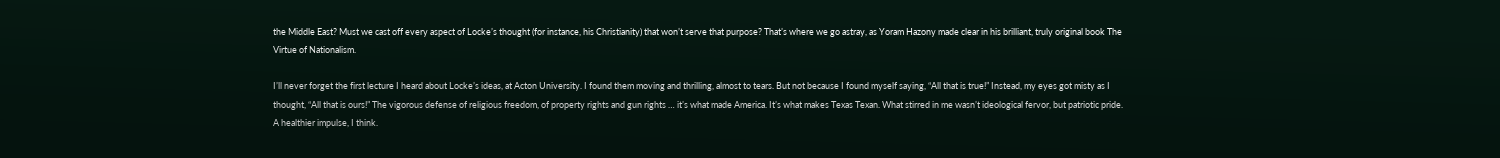the Middle East? Must we cast off every aspect of Locke’s thought (for instance, his Christianity) that won’t serve that purpose? That’s where we go astray, as Yoram Hazony made clear in his brilliant, truly original book The Virtue of Nationalism.

I’ll never forget the first lecture I heard about Locke’s ideas, at Acton University. I found them moving and thrilling, almost to tears. But not because I found myself saying, “All that is true!” Instead, my eyes got misty as I thought, “All that is ours!” The vigorous defense of religious freedom, of property rights and gun rights … it’s what made America. It’s what makes Texas Texan. What stirred in me wasn’t ideological fervor, but patriotic pride. A healthier impulse, I think.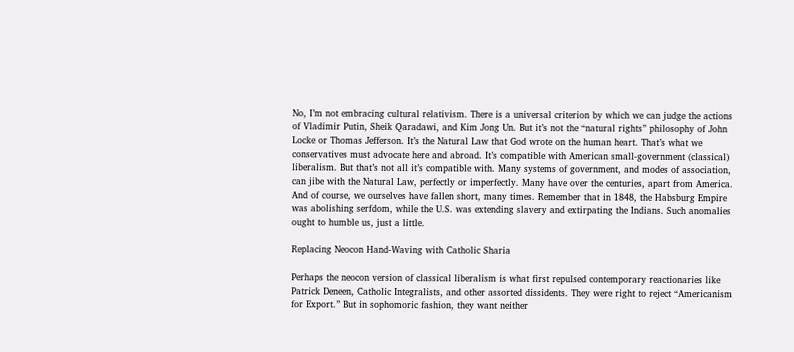No, I’m not embracing cultural relativism. There is a universal criterion by which we can judge the actions of Vladimir Putin, Sheik Qaradawi, and Kim Jong Un. But it’s not the “natural rights” philosophy of John Locke or Thomas Jefferson. It’s the Natural Law that God wrote on the human heart. That’s what we conservatives must advocate here and abroad. It’s compatible with American small-government (classical) liberalism. But that’s not all it’s compatible with. Many systems of government, and modes of association, can jibe with the Natural Law, perfectly or imperfectly. Many have over the centuries, apart from America. And of course, we ourselves have fallen short, many times. Remember that in 1848, the Habsburg Empire was abolishing serfdom, while the U.S. was extending slavery and extirpating the Indians. Such anomalies ought to humble us, just a little.

Replacing Neocon Hand-Waving with Catholic Sharia

Perhaps the neocon version of classical liberalism is what first repulsed contemporary reactionaries like Patrick Deneen, Catholic Integralists, and other assorted dissidents. They were right to reject “Americanism for Export.” But in sophomoric fashion, they want neither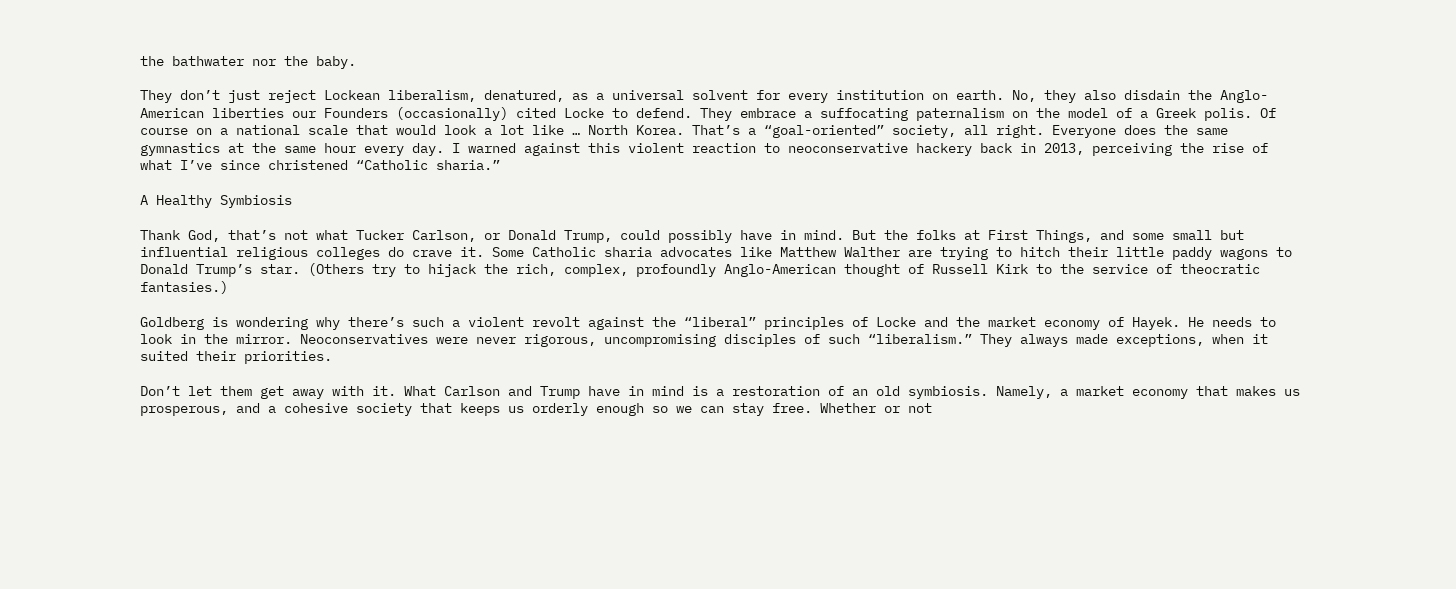the bathwater nor the baby.

They don’t just reject Lockean liberalism, denatured, as a universal solvent for every institution on earth. No, they also disdain the Anglo-American liberties our Founders (occasionally) cited Locke to defend. They embrace a suffocating paternalism on the model of a Greek polis. Of course on a national scale that would look a lot like … North Korea. That’s a “goal-oriented” society, all right. Everyone does the same gymnastics at the same hour every day. I warned against this violent reaction to neoconservative hackery back in 2013, perceiving the rise of what I’ve since christened “Catholic sharia.”

A Healthy Symbiosis

Thank God, that’s not what Tucker Carlson, or Donald Trump, could possibly have in mind. But the folks at First Things, and some small but influential religious colleges do crave it. Some Catholic sharia advocates like Matthew Walther are trying to hitch their little paddy wagons to Donald Trump’s star. (Others try to hijack the rich, complex, profoundly Anglo-American thought of Russell Kirk to the service of theocratic fantasies.)

Goldberg is wondering why there’s such a violent revolt against the “liberal” principles of Locke and the market economy of Hayek. He needs to look in the mirror. Neoconservatives were never rigorous, uncompromising disciples of such “liberalism.” They always made exceptions, when it suited their priorities.

Don’t let them get away with it. What Carlson and Trump have in mind is a restoration of an old symbiosis. Namely, a market economy that makes us prosperous, and a cohesive society that keeps us orderly enough so we can stay free. Whether or not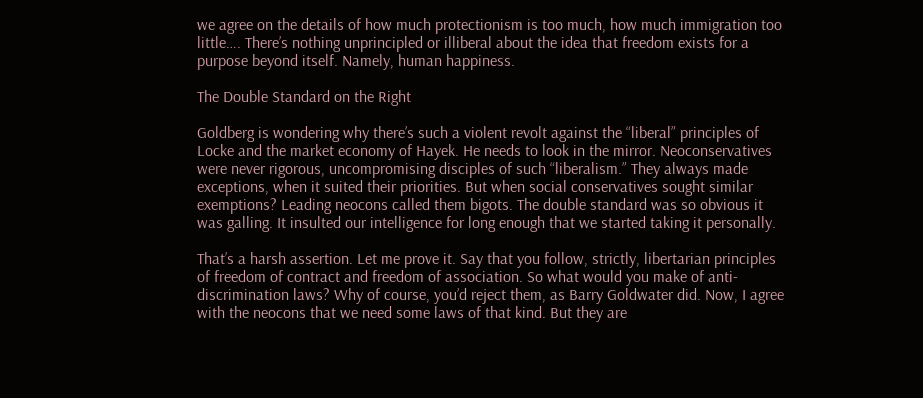we agree on the details of how much protectionism is too much, how much immigration too little…. There’s nothing unprincipled or illiberal about the idea that freedom exists for a purpose beyond itself. Namely, human happiness.

The Double Standard on the Right

Goldberg is wondering why there’s such a violent revolt against the “liberal” principles of Locke and the market economy of Hayek. He needs to look in the mirror. Neoconservatives were never rigorous, uncompromising disciples of such “liberalism.” They always made exceptions, when it suited their priorities. But when social conservatives sought similar exemptions? Leading neocons called them bigots. The double standard was so obvious it was galling. It insulted our intelligence for long enough that we started taking it personally.

That’s a harsh assertion. Let me prove it. Say that you follow, strictly, libertarian principles of freedom of contract and freedom of association. So what would you make of anti-discrimination laws? Why of course, you’d reject them, as Barry Goldwater did. Now, I agree with the neocons that we need some laws of that kind. But they are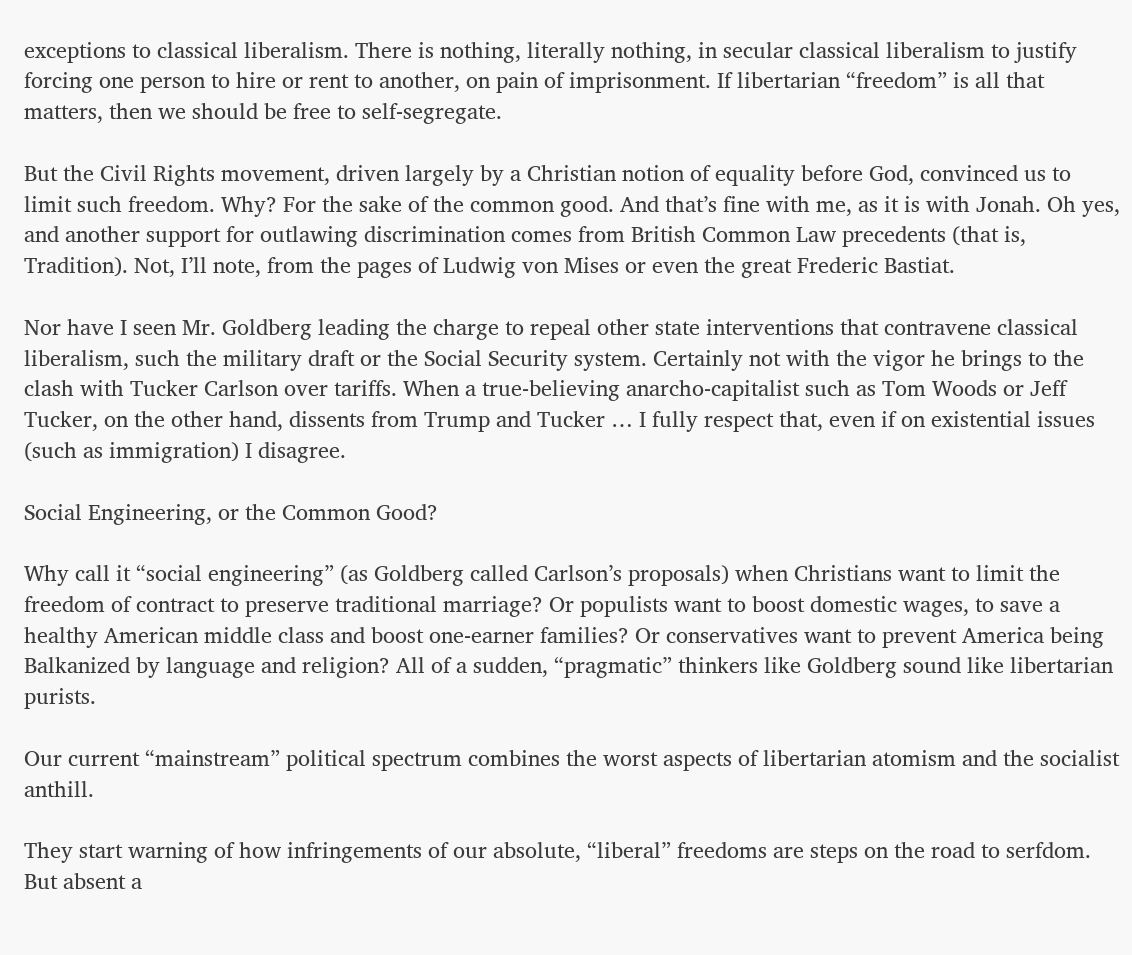exceptions to classical liberalism. There is nothing, literally nothing, in secular classical liberalism to justify forcing one person to hire or rent to another, on pain of imprisonment. If libertarian “freedom” is all that matters, then we should be free to self-segregate.

But the Civil Rights movement, driven largely by a Christian notion of equality before God, convinced us to limit such freedom. Why? For the sake of the common good. And that’s fine with me, as it is with Jonah. Oh yes, and another support for outlawing discrimination comes from British Common Law precedents (that is, Tradition). Not, I’ll note, from the pages of Ludwig von Mises or even the great Frederic Bastiat.

Nor have I seen Mr. Goldberg leading the charge to repeal other state interventions that contravene classical liberalism, such the military draft or the Social Security system. Certainly not with the vigor he brings to the clash with Tucker Carlson over tariffs. When a true-believing anarcho-capitalist such as Tom Woods or Jeff Tucker, on the other hand, dissents from Trump and Tucker … I fully respect that, even if on existential issues (such as immigration) I disagree.

Social Engineering, or the Common Good?

Why call it “social engineering” (as Goldberg called Carlson’s proposals) when Christians want to limit the freedom of contract to preserve traditional marriage? Or populists want to boost domestic wages, to save a healthy American middle class and boost one-earner families? Or conservatives want to prevent America being Balkanized by language and religion? All of a sudden, “pragmatic” thinkers like Goldberg sound like libertarian purists.

Our current “mainstream” political spectrum combines the worst aspects of libertarian atomism and the socialist anthill.

They start warning of how infringements of our absolute, “liberal” freedoms are steps on the road to serfdom. But absent a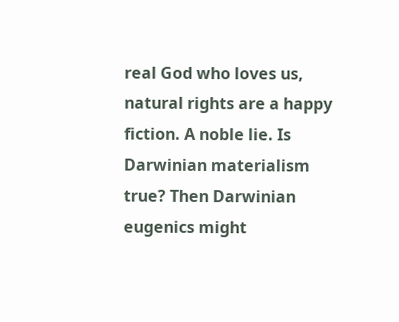real God who loves us, natural rights are a happy fiction. A noble lie. Is Darwinian materialism true? Then Darwinian eugenics might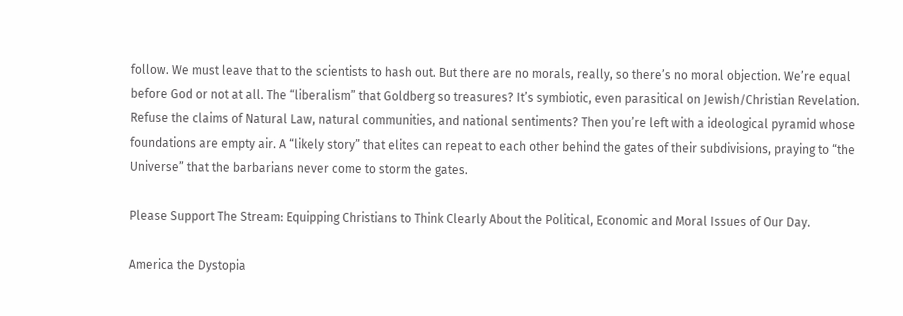follow. We must leave that to the scientists to hash out. But there are no morals, really, so there’s no moral objection. We’re equal before God or not at all. The “liberalism” that Goldberg so treasures? It’s symbiotic, even parasitical on Jewish/Christian Revelation. Refuse the claims of Natural Law, natural communities, and national sentiments? Then you’re left with a ideological pyramid whose foundations are empty air. A “likely story” that elites can repeat to each other behind the gates of their subdivisions, praying to “the Universe” that the barbarians never come to storm the gates.

Please Support The Stream: Equipping Christians to Think Clearly About the Political, Economic and Moral Issues of Our Day.

America the Dystopia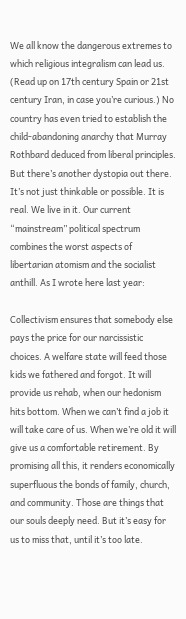We all know the dangerous extremes to which religious integralism can lead us. (Read up on 17th century Spain or 21st century Iran, in case you’re curious.) No country has even tried to establish the child-abandoning anarchy that Murray Rothbard deduced from liberal principles. But there’s another dystopia out there. It’s not just thinkable or possible. It is real. We live in it. Our current “mainstream” political spectrum combines the worst aspects of libertarian atomism and the socialist anthill. As I wrote here last year:

Collectivism ensures that somebody else pays the price for our narcissistic choices. A welfare state will feed those kids we fathered and forgot. It will provide us rehab, when our hedonism hits bottom. When we can’t find a job it will take care of us. When we’re old it will give us a comfortable retirement. By promising all this, it renders economically superfluous the bonds of family, church, and community. Those are things that our souls deeply need. But it’s easy for us to miss that, until it’s too late.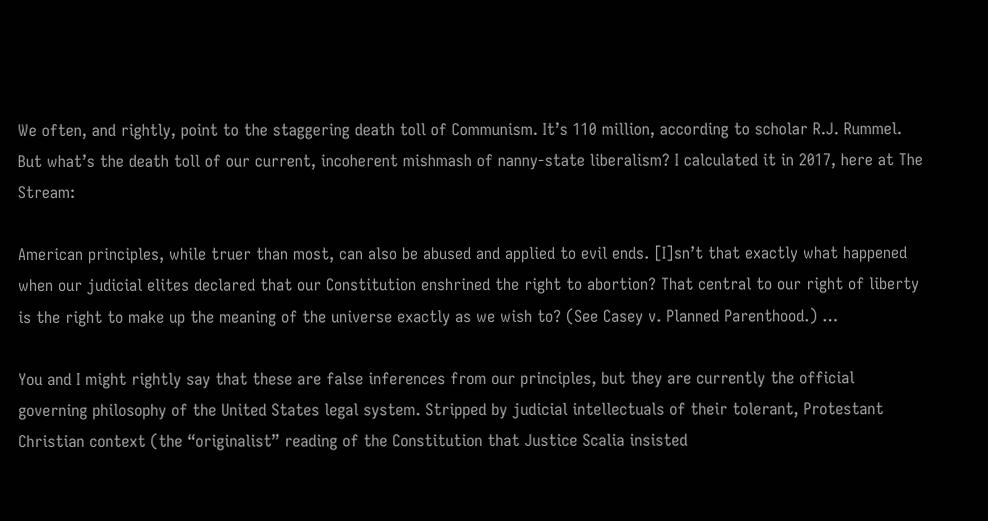We often, and rightly, point to the staggering death toll of Communism. It’s 110 million, according to scholar R.J. Rummel. But what’s the death toll of our current, incoherent mishmash of nanny-state liberalism? I calculated it in 2017, here at The Stream:

American principles, while truer than most, can also be abused and applied to evil ends. [I]sn’t that exactly what happened when our judicial elites declared that our Constitution enshrined the right to abortion? That central to our right of liberty is the right to make up the meaning of the universe exactly as we wish to? (See Casey v. Planned Parenthood.) …

You and I might rightly say that these are false inferences from our principles, but they are currently the official governing philosophy of the United States legal system. Stripped by judicial intellectuals of their tolerant, Protestant Christian context (the “originalist” reading of the Constitution that Justice Scalia insisted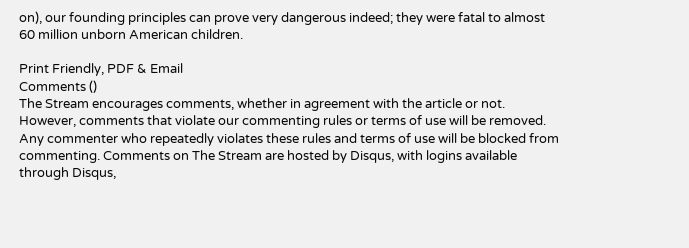on), our founding principles can prove very dangerous indeed; they were fatal to almost 60 million unborn American children.

Print Friendly, PDF & Email
Comments ()
The Stream encourages comments, whether in agreement with the article or not. However, comments that violate our commenting rules or terms of use will be removed. Any commenter who repeatedly violates these rules and terms of use will be blocked from commenting. Comments on The Stream are hosted by Disqus, with logins available through Disqus,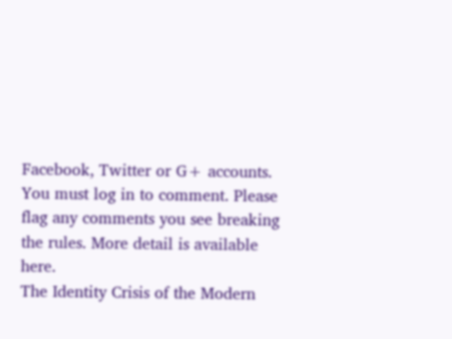Facebook, Twitter or G+ accounts. You must log in to comment. Please flag any comments you see breaking the rules. More detail is available here.
The Identity Crisis of the Modern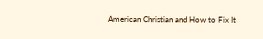American Christian and How to Fix It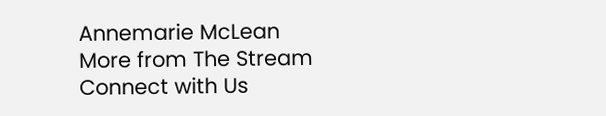Annemarie McLean
More from The Stream
Connect with Us